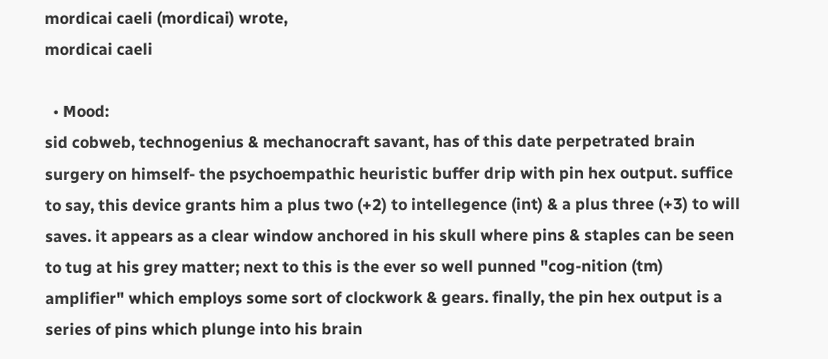mordicai caeli (mordicai) wrote,
mordicai caeli

  • Mood:
sid cobweb, technogenius & mechanocraft savant, has of this date perpetrated brain surgery on himself- the psychoempathic heuristic buffer drip with pin hex output. suffice to say, this device grants him a plus two (+2) to intellegence (int) & a plus three (+3) to will saves. it appears as a clear window anchored in his skull where pins & staples can be seen to tug at his grey matter; next to this is the ever so well punned "cog-nition (tm) amplifier" which employs some sort of clockwork & gears. finally, the pin hex output is a series of pins which plunge into his brain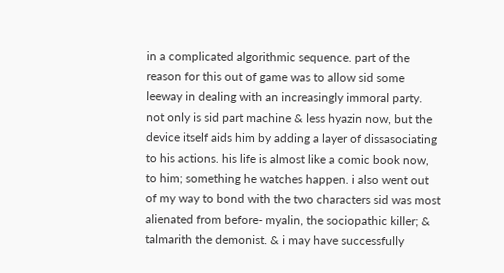in a complicated algorithmic sequence. part of the reason for this out of game was to allow sid some leeway in dealing with an increasingly immoral party. not only is sid part machine & less hyazin now, but the device itself aids him by adding a layer of dissasociating to his actions. his life is almost like a comic book now, to him; something he watches happen. i also went out of my way to bond with the two characters sid was most alienated from before- myalin, the sociopathic killer; & talmarith the demonist. & i may have successfully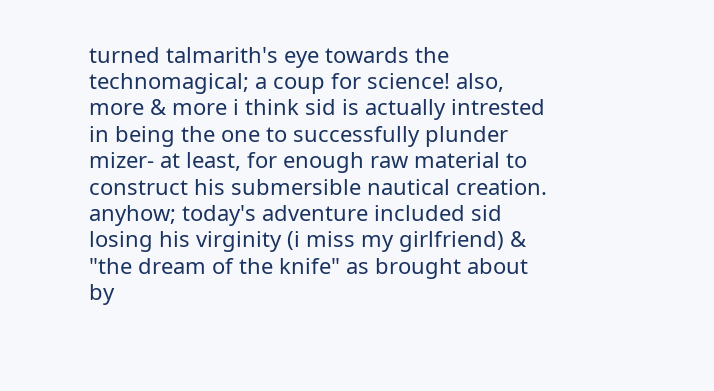turned talmarith's eye towards the technomagical; a coup for science! also, more & more i think sid is actually intrested in being the one to successfully plunder mizer- at least, for enough raw material to construct his submersible nautical creation. anyhow; today's adventure included sid losing his virginity (i miss my girlfriend) & "the dream of the knife" as brought about by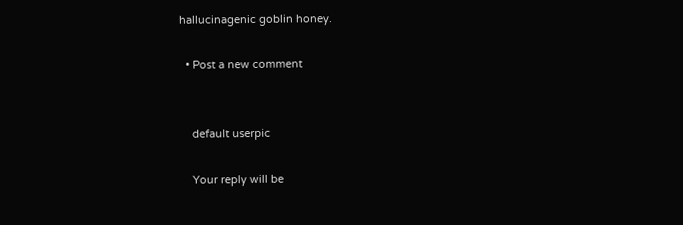hallucinagenic goblin honey.

  • Post a new comment


    default userpic

    Your reply will be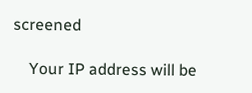screened

    Your IP address will be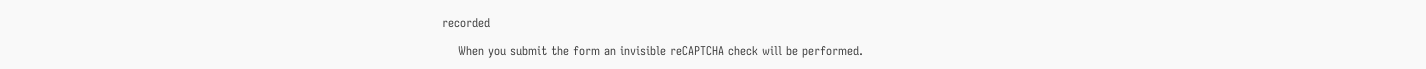recorded

    When you submit the form an invisible reCAPTCHA check will be performed.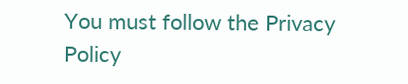You must follow the Privacy Policy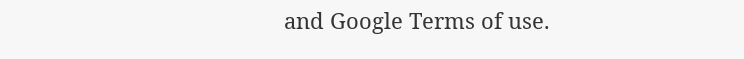and Google Terms of use.